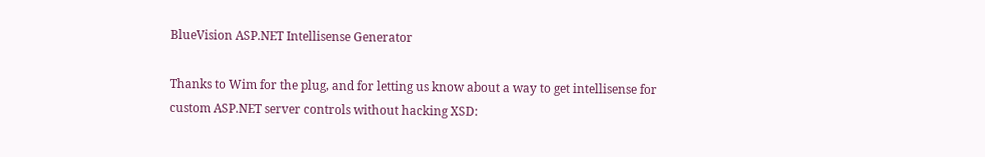BlueVision ASP.NET Intellisense Generator

Thanks to Wim for the plug, and for letting us know about a way to get intellisense for custom ASP.NET server controls without hacking XSD: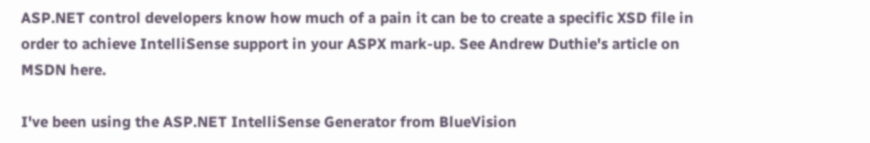ASP.NET control developers know how much of a pain it can be to create a specific XSD file in order to achieve IntelliSense support in your ASPX mark-up. See Andrew Duthie's article on MSDN here.

I've been using the ASP.NET IntelliSense Generator from BlueVision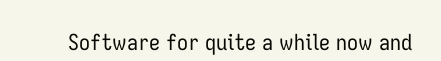Software for quite a while now and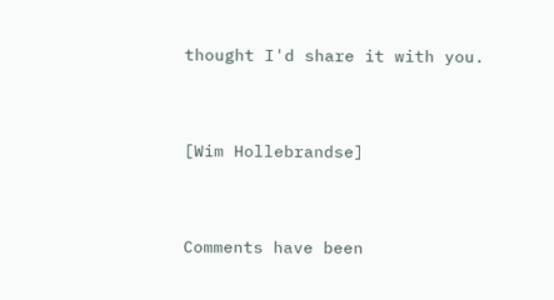thought I'd share it with you.


[Wim Hollebrandse]


Comments have been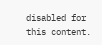disabled for this content.